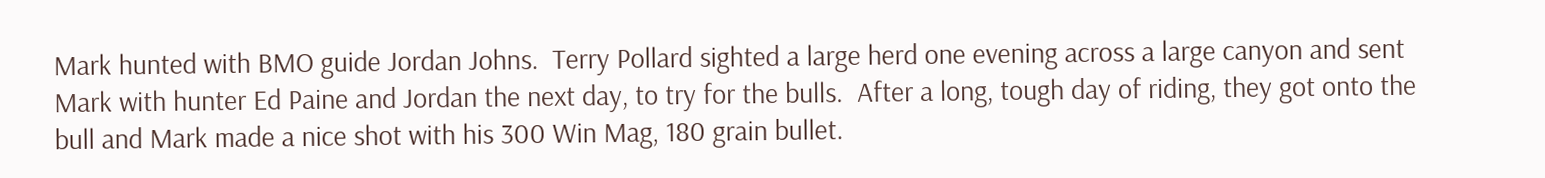Mark hunted with BMO guide Jordan Johns.  Terry Pollard sighted a large herd one evening across a large canyon and sent Mark with hunter Ed Paine and Jordan the next day, to try for the bulls.  After a long, tough day of riding, they got onto the bull and Mark made a nice shot with his 300 Win Mag, 180 grain bullet.